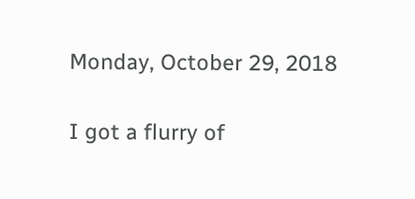Monday, October 29, 2018

I got a flurry of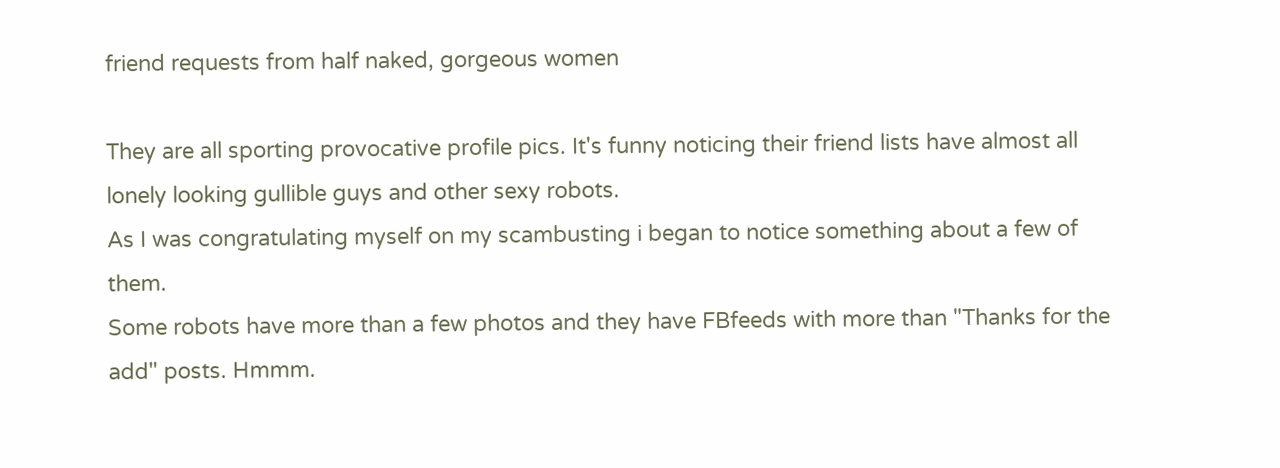friend requests from half naked, gorgeous women

They are all sporting provocative profile pics. It's funny noticing their friend lists have almost all lonely looking gullible guys and other sexy robots.
As I was congratulating myself on my scambusting i began to notice something about a few of them.
Some robots have more than a few photos and they have FBfeeds with more than "Thanks for the add" posts. Hmmm.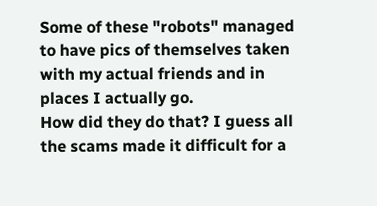Some of these "robots" managed to have pics of themselves taken with my actual friends and in places I actually go.
How did they do that? I guess all the scams made it difficult for a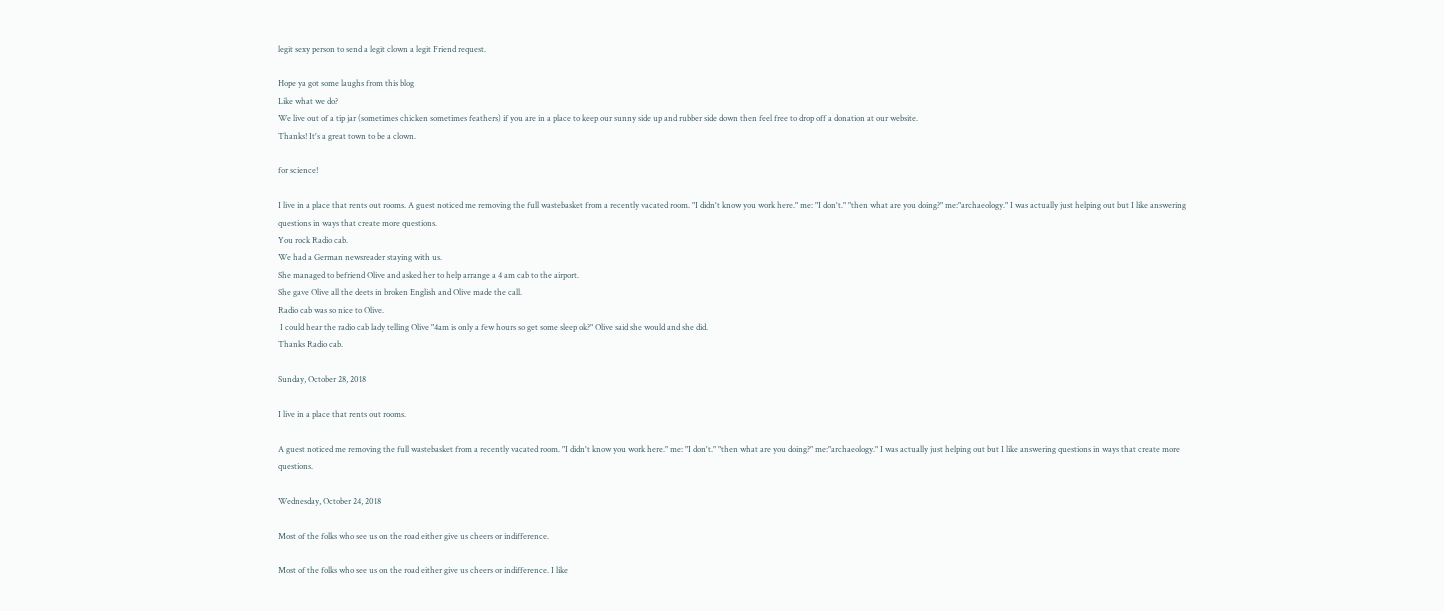legit sexy person to send a legit clown a legit Friend request.

Hope ya got some laughs from this blog
Like what we do?
We live out of a tip jar (sometimes chicken sometimes feathers) if you are in a place to keep our sunny side up and rubber side down then feel free to drop off a donation at our website.
Thanks! It's a great town to be a clown.

for science!

I live in a place that rents out rooms. A guest noticed me removing the full wastebasket from a recently vacated room. "I didn't know you work here." me: "I don't." "then what are you doing?" me:"archaeology." I was actually just helping out but I like answering questions in ways that create more questions.
You rock Radio cab.
We had a German newsreader staying with us.
She managed to befriend Olive and asked her to help arrange a 4 am cab to the airport.
She gave Olive all the deets in broken English and Olive made the call.
Radio cab was so nice to Olive.
 I could hear the radio cab lady telling Olive "4am is only a few hours so get some sleep ok?" Olive said she would and she did.
Thanks Radio cab.

Sunday, October 28, 2018

I live in a place that rents out rooms.

A guest noticed me removing the full wastebasket from a recently vacated room. "I didn't know you work here." me: "I don't." "then what are you doing?" me:"archaeology." I was actually just helping out but I like answering questions in ways that create more questions.

Wednesday, October 24, 2018

Most of the folks who see us on the road either give us cheers or indifference.

Most of the folks who see us on the road either give us cheers or indifference. I like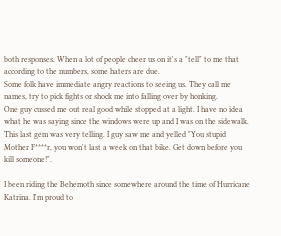both responses. When a lot of people cheer us on it's a "tell" to me that according to the numbers, some haters are due.
Some folk have immediate angry reactions to seeing us. They call me names, try to pick fights or shock me into falling over by honking.
One guy cussed me out real good while stopped at a light. I have no idea what he was saying since the windows were up and I was on the sidewalk.
This last gem was very telling. I guy saw me and yelled "You stupid Mother F****r, you won't last a week on that bike. Get down before you kill someone!".

I been riding the Behemoth since somewhere around the time of Hurricane Katrina. I'm proud to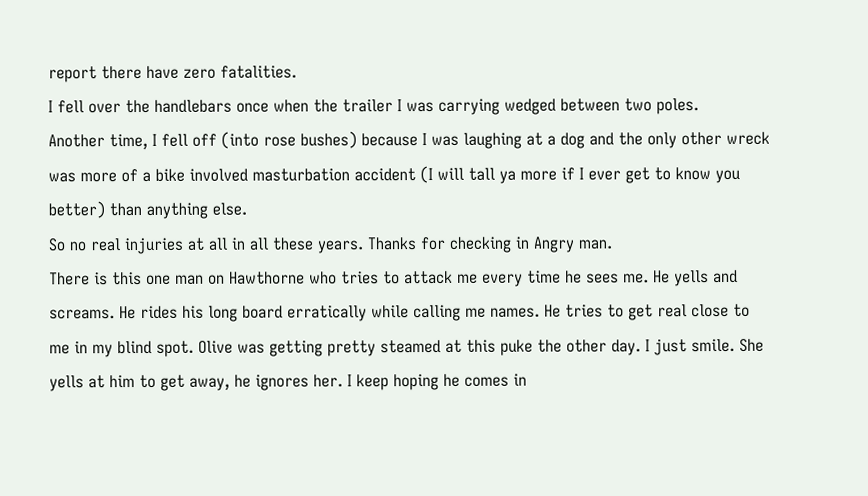report there have zero fatalities.
I fell over the handlebars once when the trailer I was carrying wedged between two poles.
Another time, I fell off (into rose bushes) because I was laughing at a dog and the only other wreck was more of a bike involved masturbation accident (I will tall ya more if I ever get to know you better) than anything else.
So no real injuries at all in all these years. Thanks for checking in Angry man.
There is this one man on Hawthorne who tries to attack me every time he sees me. He yells and screams. He rides his long board erratically while calling me names. He tries to get real close to me in my blind spot. Olive was getting pretty steamed at this puke the other day. I just smile. She yells at him to get away, he ignores her. I keep hoping he comes in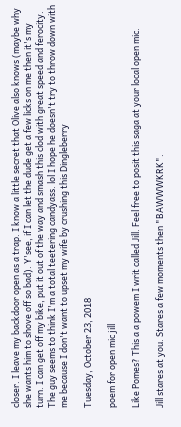closer. I leave my backdoor open as a trap. I know a little secret that Olive also knows (maybe why she wants him to shove off so bad). Y'see, if I can let the dude get a few licks on me then it's my turn. I can get off my bike, put it out of the way and smash this clod with great speed and ferocity. The guy seems to think I'm a total teetering candyass. lol I hope he doesn't try to throw down with me because I don't want to upset my wife by crushing this Dingleberry

Tuesday, October 23, 2018

poem for open mic jill

Like Pomes? This a a powem I writ called Jill. Feel free to posit this saga at your local open mic.

Jill stares at you. Stares a few moments then "BAWWWKRK".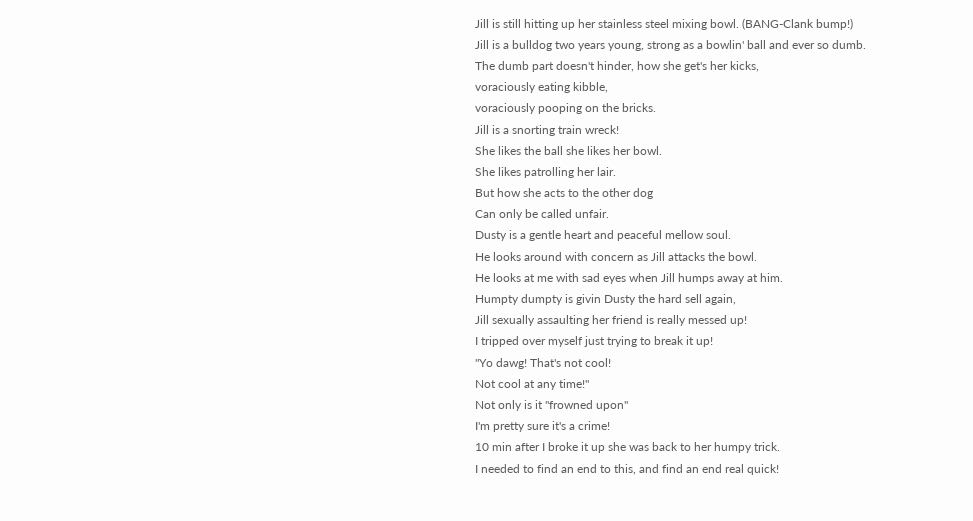Jill is still hitting up her stainless steel mixing bowl. (BANG-Clank bump!)
Jill is a bulldog two years young, strong as a bowlin' ball and ever so dumb.
The dumb part doesn't hinder, how she get's her kicks,
voraciously eating kibble,
voraciously pooping on the bricks.
Jill is a snorting train wreck!
She likes the ball she likes her bowl.
She likes patrolling her lair.
But how she acts to the other dog
Can only be called unfair.
Dusty is a gentle heart and peaceful mellow soul.
He looks around with concern as Jill attacks the bowl.
He looks at me with sad eyes when Jill humps away at him.
Humpty dumpty is givin Dusty the hard sell again,
Jill sexually assaulting her friend is really messed up!
I tripped over myself just trying to break it up!
"Yo dawg! That's not cool!
Not cool at any time!"
Not only is it "frowned upon"
I'm pretty sure it's a crime!
10 min after I broke it up she was back to her humpy trick.
I needed to find an end to this, and find an end real quick!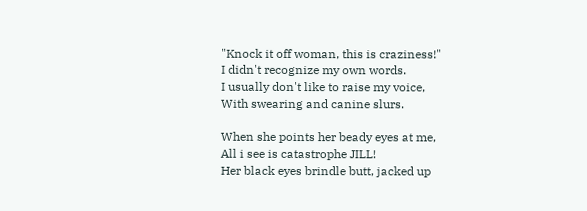"Knock it off woman, this is craziness!"
I didn't recognize my own words.
I usually don't like to raise my voice,
With swearing and canine slurs.

When she points her beady eyes at me,
All i see is catastrophe JILL!
Her black eyes brindle butt, jacked up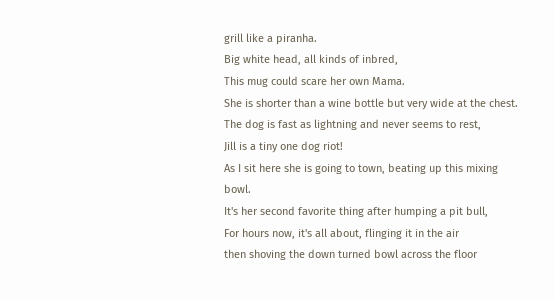grill like a piranha.
Big white head, all kinds of inbred,
This mug could scare her own Mama.
She is shorter than a wine bottle but very wide at the chest.
The dog is fast as lightning and never seems to rest,
Jill is a tiny one dog riot!
As I sit here she is going to town, beating up this mixing bowl.
It's her second favorite thing after humping a pit bull,
For hours now, it's all about, flinging it in the air
then shoving the down turned bowl across the floor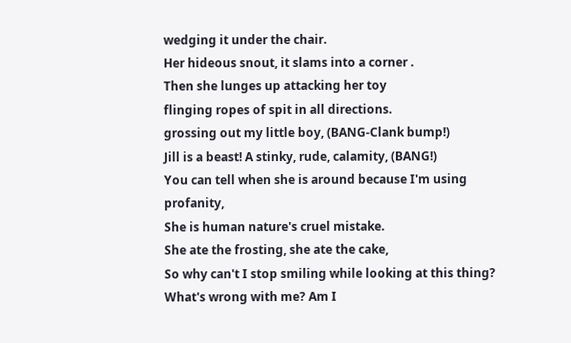wedging it under the chair.
Her hideous snout, it slams into a corner .
Then she lunges up attacking her toy
flinging ropes of spit in all directions.
grossing out my little boy, (BANG-Clank bump!)
Jill is a beast! A stinky, rude, calamity, (BANG!)
You can tell when she is around because I'm using profanity,
She is human nature's cruel mistake.
She ate the frosting, she ate the cake,
So why can't I stop smiling while looking at this thing?
What's wrong with me? Am I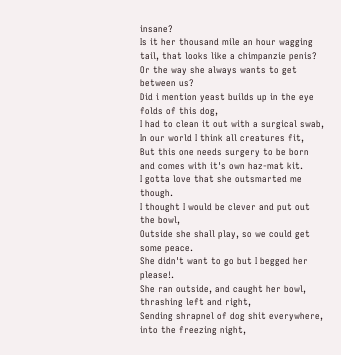insane?
Is it her thousand mile an hour wagging tail, that looks like a chimpanzie penis?
Or the way she always wants to get between us?
Did i mention yeast builds up in the eye folds of this dog,
I had to clean it out with a surgical swab,
In our world I think all creatures fit,
But this one needs surgery to be born and comes with it's own haz-mat kit.
I gotta love that she outsmarted me though.
I thought I would be clever and put out the bowl,
Outside she shall play, so we could get some peace.
She didn't want to go but I begged her please!.
She ran outside, and caught her bowl, thrashing left and right,
Sending shrapnel of dog shit everywhere, into the freezing night,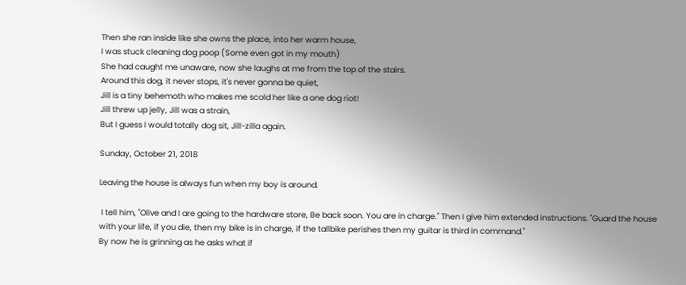Then she ran inside like she owns the place, into her warm house,
I was stuck cleaning dog poop (Some even got in my mouth)
She had caught me unaware, now she laughs at me from the top of the stairs.
Around this dog, it never stops, it's never gonna be quiet,
Jill is a tiny behemoth who makes me scold her like a one dog riot!
Jill threw up jelly, Jill was a strain,
But I guess I would totally dog sit, Jill-zilla again.

Sunday, October 21, 2018

Leaving the house is always fun when my boy is around.

 I tell him, "Olive and I are going to the hardware store, Be back soon. You are in charge." Then I give him extended instructions. "Guard the house with your life, if you die, then my bike is in charge, if the tallbike perishes then my guitar is third in command."
By now he is grinning as he asks what if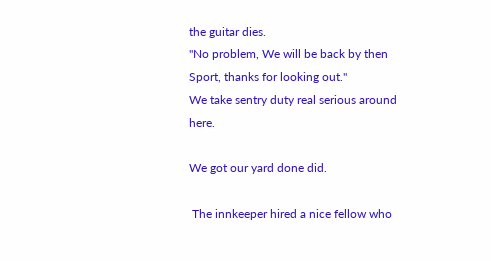the guitar dies.
"No problem, We will be back by then Sport, thanks for looking out."
We take sentry duty real serious around here.

We got our yard done did.

 The innkeeper hired a nice fellow who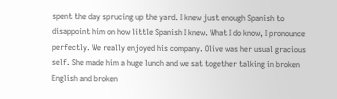spent the day sprucing up the yard. I knew just enough Spanish to disappoint him on how little Spanish I knew. What I do know, I pronounce perfectly. We really enjoyed his company. Olive was her usual gracious self. She made him a huge lunch and we sat together talking in broken English and broken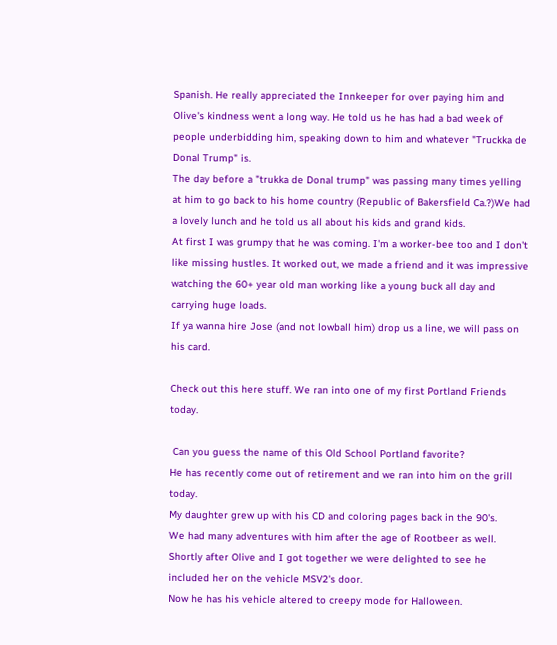Spanish. He really appreciated the Innkeeper for over paying him and Olive's kindness went a long way. He told us he has had a bad week of people underbidding him, speaking down to him and whatever "Truckka de Donal Trump" is.
The day before a "trukka de Donal trump" was passing many times yelling at him to go back to his home country (Republic of Bakersfield Ca.?)We had a lovely lunch and he told us all about his kids and grand kids.
At first I was grumpy that he was coming. I'm a worker-bee too and I don't like missing hustles. It worked out, we made a friend and it was impressive watching the 60+ year old man working like a young buck all day and carrying huge loads.
If ya wanna hire Jose (and not lowball him) drop us a line, we will pass on his card.

Check out this here stuff. We ran into one of my first Portland Friends today.

 Can you guess the name of this Old School Portland favorite?
He has recently come out of retirement and we ran into him on the grill today.
My daughter grew up with his CD and coloring pages back in the 90's.
We had many adventures with him after the age of Rootbeer as well. Shortly after Olive and I got together we were delighted to see he included her on the vehicle MSV2's door.
Now he has his vehicle altered to creepy mode for Halloween.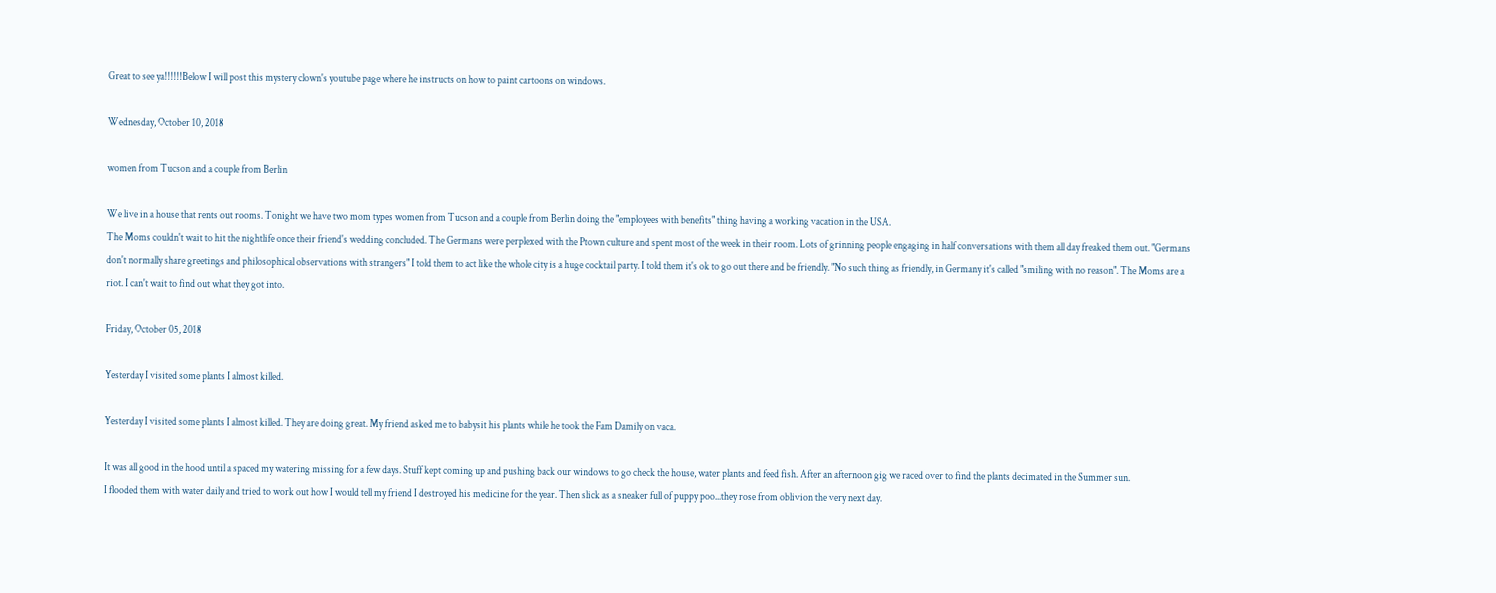Great to see ya!!!!!!Below I will post this mystery clown's youtube page where he instructs on how to paint cartoons on windows.

Wednesday, October 10, 2018

women from Tucson and a couple from Berlin

We live in a house that rents out rooms. Tonight we have two mom types women from Tucson and a couple from Berlin doing the "employees with benefits" thing having a working vacation in the USA.
The Moms couldn't wait to hit the nightlife once their friend's wedding concluded. The Germans were perplexed with the Ptown culture and spent most of the week in their room. Lots of grinning people engaging in half conversations with them all day freaked them out. "Germans don't normally share greetings and philosophical observations with strangers" I told them to act like the whole city is a huge cocktail party. I told them it's ok to go out there and be friendly. "No such thing as friendly, in Germany it's called "smiling with no reason". The Moms are a riot. I can't wait to find out what they got into.

Friday, October 05, 2018

Yesterday I visited some plants I almost killed.

Yesterday I visited some plants I almost killed. They are doing great. My friend asked me to babysit his plants while he took the Fam Damily on vaca.

It was all good in the hood until a spaced my watering missing for a few days. Stuff kept coming up and pushing back our windows to go check the house, water plants and feed fish. After an afternoon gig we raced over to find the plants decimated in the Summer sun.
I flooded them with water daily and tried to work out how I would tell my friend I destroyed his medicine for the year. Then slick as a sneaker full of puppy poo...they rose from oblivion the very next day.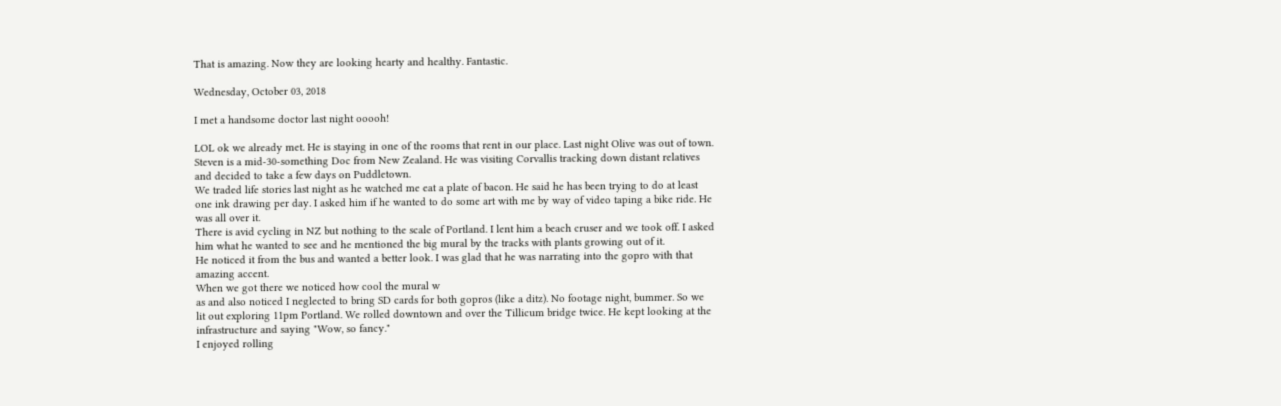That is amazing. Now they are looking hearty and healthy. Fantastic.

Wednesday, October 03, 2018

I met a handsome doctor last night ooooh!

LOL ok we already met. He is staying in one of the rooms that rent in our place. Last night Olive was out of town. Steven is a mid-30-something Doc from New Zealand. He was visiting Corvallis tracking down distant relatives and decided to take a few days on Puddletown.
We traded life stories last night as he watched me eat a plate of bacon. He said he has been trying to do at least one ink drawing per day. I asked him if he wanted to do some art with me by way of video taping a bike ride. He was all over it.
There is avid cycling in NZ but nothing to the scale of Portland. I lent him a beach cruser and we took off. I asked him what he wanted to see and he mentioned the big mural by the tracks with plants growing out of it.
He noticed it from the bus and wanted a better look. I was glad that he was narrating into the gopro with that amazing accent.
When we got there we noticed how cool the mural w
as and also noticed I neglected to bring SD cards for both gopros (like a ditz). No footage night, bummer. So we lit out exploring 11pm Portland. We rolled downtown and over the Tillicum bridge twice. He kept looking at the infrastructure and saying "Wow, so fancy."
I enjoyed rolling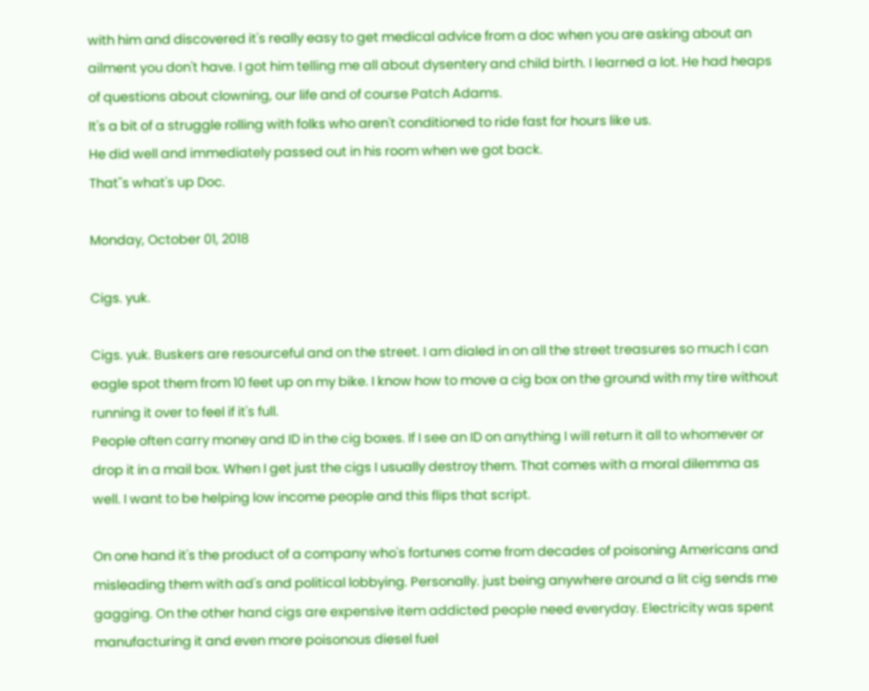with him and discovered it's really easy to get medical advice from a doc when you are asking about an ailment you don't have. I got him telling me all about dysentery and child birth. I learned a lot. He had heaps of questions about clowning, our life and of course Patch Adams.
It's a bit of a struggle rolling with folks who aren't conditioned to ride fast for hours like us.
He did well and immediately passed out in his room when we got back.
That''s what's up Doc.

Monday, October 01, 2018

Cigs. yuk.

Cigs. yuk. Buskers are resourceful and on the street. I am dialed in on all the street treasures so much I can eagle spot them from 10 feet up on my bike. I know how to move a cig box on the ground with my tire without running it over to feel if it's full.
People often carry money and ID in the cig boxes. If I see an ID on anything I will return it all to whomever or drop it in a mail box. When I get just the cigs I usually destroy them. That comes with a moral dilemma as well. I want to be helping low income people and this flips that script.

On one hand it's the product of a company who's fortunes come from decades of poisoning Americans and misleading them with ad's and political lobbying. Personally. just being anywhere around a lit cig sends me gagging. On the other hand cigs are expensive item addicted people need everyday. Electricity was spent manufacturing it and even more poisonous diesel fuel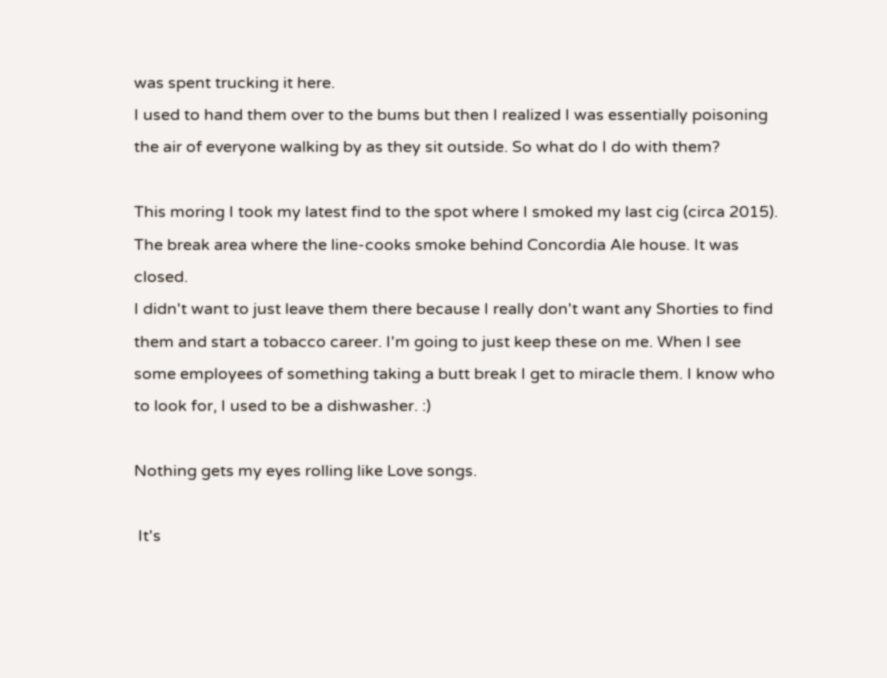was spent trucking it here.
I used to hand them over to the bums but then I realized I was essentially poisoning the air of everyone walking by as they sit outside. So what do I do with them?

This moring I took my latest find to the spot where I smoked my last cig (circa 2015). The break area where the line-cooks smoke behind Concordia Ale house. It was closed.
I didn't want to just leave them there because I really don't want any Shorties to find them and start a tobacco career. I'm going to just keep these on me. When I see some employees of something taking a butt break I get to miracle them. I know who to look for, I used to be a dishwasher. :)

Nothing gets my eyes rolling like Love songs.

 It's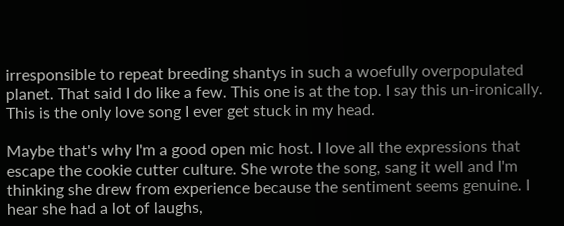irresponsible to repeat breeding shantys in such a woefully overpopulated planet. That said I do like a few. This one is at the top. I say this un-ironically. This is the only love song I ever get stuck in my head.

Maybe that's why I'm a good open mic host. I love all the expressions that escape the cookie cutter culture. She wrote the song, sang it well and I'm thinking she drew from experience because the sentiment seems genuine. I hear she had a lot of laughs,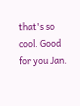that's so cool. Good for you Jan.